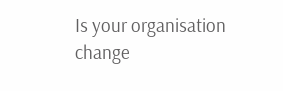Is your organisation change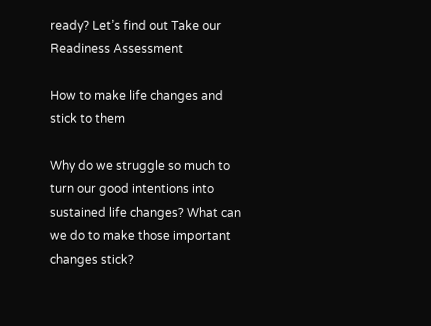ready? Let’s find out Take our Readiness Assessment

How to make life changes and stick to them

Why do we struggle so much to turn our good intentions into sustained life changes? What can we do to make those important changes stick?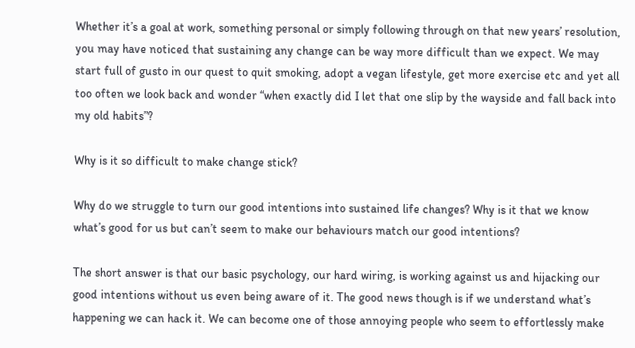Whether it’s a goal at work, something personal or simply following through on that new years’ resolution, you may have noticed that sustaining any change can be way more difficult than we expect. We may start full of gusto in our quest to quit smoking, adopt a vegan lifestyle, get more exercise etc and yet all too often we look back and wonder “when exactly did I let that one slip by the wayside and fall back into my old habits”?

Why is it so difficult to make change stick?

Why do we struggle to turn our good intentions into sustained life changes? Why is it that we know what’s good for us but can’t seem to make our behaviours match our good intentions?

The short answer is that our basic psychology, our hard wiring, is working against us and hijacking our good intentions without us even being aware of it. The good news though is if we understand what’s happening we can hack it. We can become one of those annoying people who seem to effortlessly make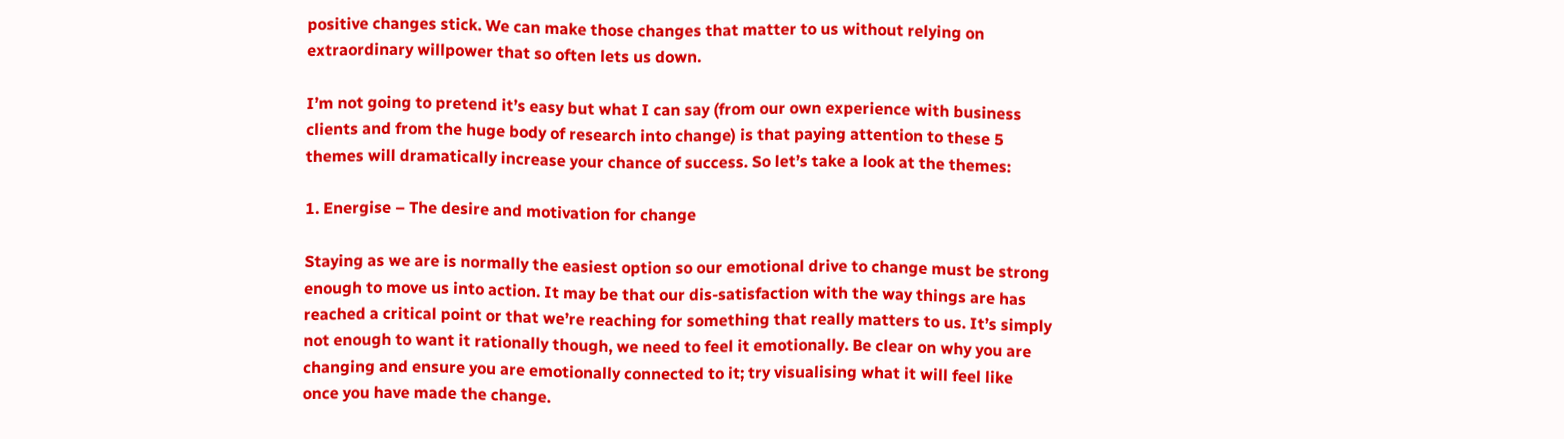positive changes stick. We can make those changes that matter to us without relying on extraordinary willpower that so often lets us down.

I’m not going to pretend it’s easy but what I can say (from our own experience with business clients and from the huge body of research into change) is that paying attention to these 5 themes will dramatically increase your chance of success. So let’s take a look at the themes:

1. Energise – The desire and motivation for change

Staying as we are is normally the easiest option so our emotional drive to change must be strong enough to move us into action. It may be that our dis-satisfaction with the way things are has reached a critical point or that we’re reaching for something that really matters to us. It’s simply not enough to want it rationally though, we need to feel it emotionally. Be clear on why you are changing and ensure you are emotionally connected to it; try visualising what it will feel like once you have made the change.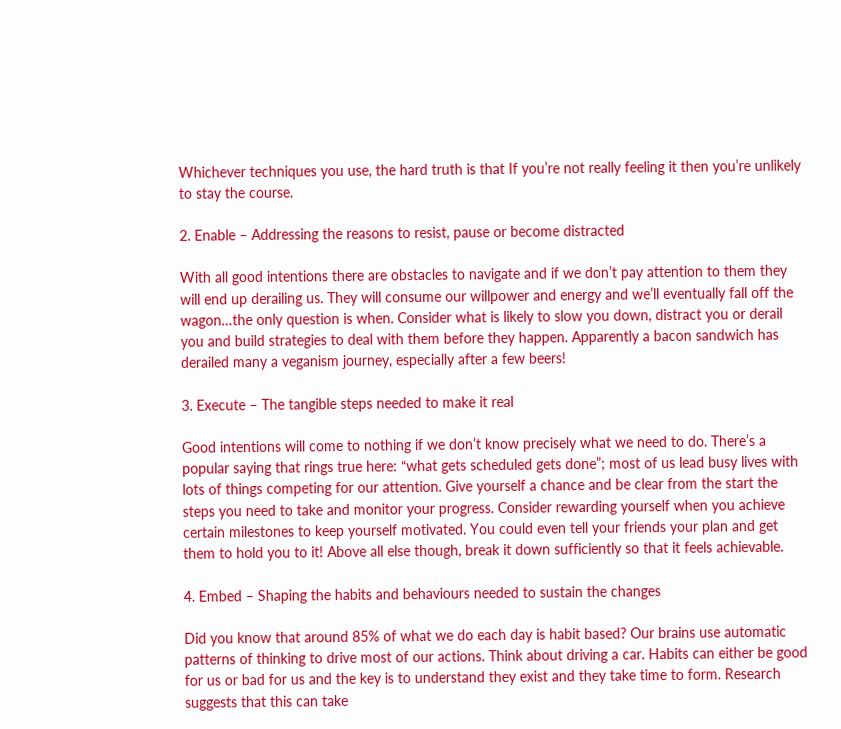Whichever techniques you use, the hard truth is that If you’re not really feeling it then you’re unlikely to stay the course.

2. Enable – Addressing the reasons to resist, pause or become distracted

With all good intentions there are obstacles to navigate and if we don’t pay attention to them they will end up derailing us. They will consume our willpower and energy and we’ll eventually fall off the wagon…the only question is when. Consider what is likely to slow you down, distract you or derail you and build strategies to deal with them before they happen. Apparently a bacon sandwich has derailed many a veganism journey, especially after a few beers!

3. Execute – The tangible steps needed to make it real

Good intentions will come to nothing if we don’t know precisely what we need to do. There’s a popular saying that rings true here: “what gets scheduled gets done”; most of us lead busy lives with lots of things competing for our attention. Give yourself a chance and be clear from the start the steps you need to take and monitor your progress. Consider rewarding yourself when you achieve certain milestones to keep yourself motivated. You could even tell your friends your plan and get them to hold you to it! Above all else though, break it down sufficiently so that it feels achievable.

4. Embed – Shaping the habits and behaviours needed to sustain the changes

Did you know that around 85% of what we do each day is habit based? Our brains use automatic patterns of thinking to drive most of our actions. Think about driving a car. Habits can either be good for us or bad for us and the key is to understand they exist and they take time to form. Research suggests that this can take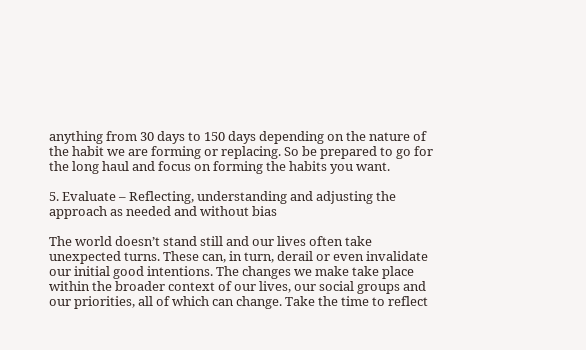anything from 30 days to 150 days depending on the nature of the habit we are forming or replacing. So be prepared to go for the long haul and focus on forming the habits you want.

5. Evaluate – Reflecting, understanding and adjusting the approach as needed and without bias

The world doesn’t stand still and our lives often take unexpected turns. These can, in turn, derail or even invalidate our initial good intentions. The changes we make take place within the broader context of our lives, our social groups and our priorities, all of which can change. Take the time to reflect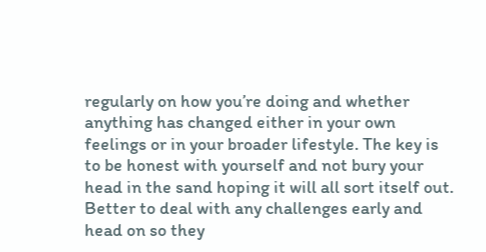regularly on how you’re doing and whether anything has changed either in your own feelings or in your broader lifestyle. The key is to be honest with yourself and not bury your head in the sand hoping it will all sort itself out. Better to deal with any challenges early and head on so they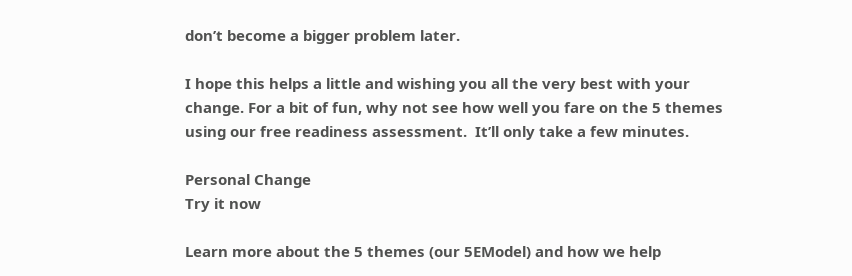don’t become a bigger problem later.

I hope this helps a little and wishing you all the very best with your change. For a bit of fun, why not see how well you fare on the 5 themes using our free readiness assessment.  It’ll only take a few minutes.

Personal Change
Try it now

Learn more about the 5 themes (our 5EModel) and how we help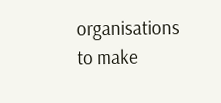organisations to make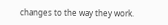changes to the way they work.